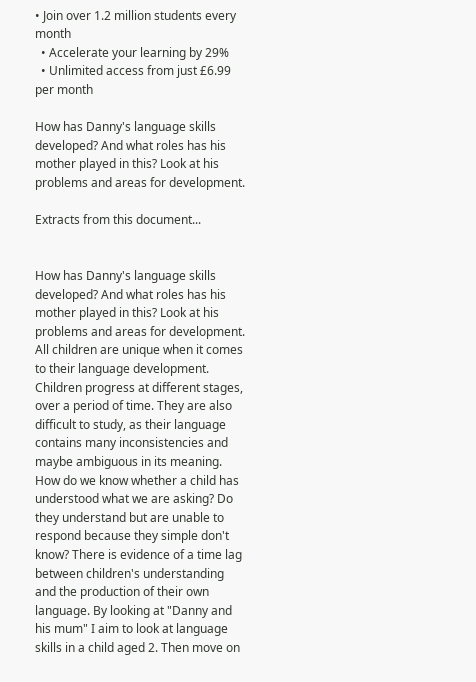• Join over 1.2 million students every month
  • Accelerate your learning by 29%
  • Unlimited access from just £6.99 per month

How has Danny's language skills developed? And what roles has his mother played in this? Look at his problems and areas for development.

Extracts from this document...


How has Danny's language skills developed? And what roles has his mother played in this? Look at his problems and areas for development. All children are unique when it comes to their language development. Children progress at different stages, over a period of time. They are also difficult to study, as their language contains many inconsistencies and maybe ambiguous in its meaning. How do we know whether a child has understood what we are asking? Do they understand but are unable to respond because they simple don't know? There is evidence of a time lag between children's understanding and the production of their own language. By looking at "Danny and his mum" I aim to look at language skills in a child aged 2. Then move on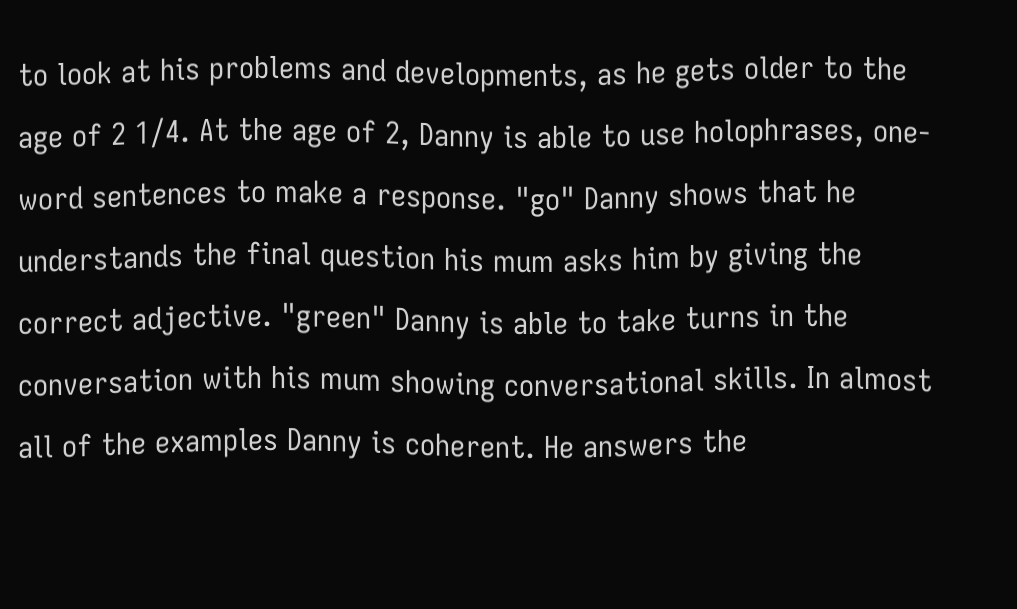to look at his problems and developments, as he gets older to the age of 2 1/4. At the age of 2, Danny is able to use holophrases, one-word sentences to make a response. "go" Danny shows that he understands the final question his mum asks him by giving the correct adjective. "green" Danny is able to take turns in the conversation with his mum showing conversational skills. In almost all of the examples Danny is coherent. He answers the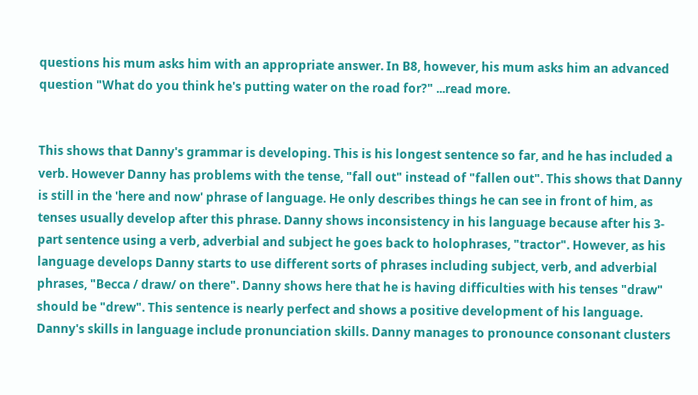questions his mum asks him with an appropriate answer. In B8, however, his mum asks him an advanced question "What do you think he's putting water on the road for?" ...read more.


This shows that Danny's grammar is developing. This is his longest sentence so far, and he has included a verb. However Danny has problems with the tense, "fall out" instead of "fallen out". This shows that Danny is still in the 'here and now' phrase of language. He only describes things he can see in front of him, as tenses usually develop after this phrase. Danny shows inconsistency in his language because after his 3-part sentence using a verb, adverbial and subject he goes back to holophrases, "tractor". However, as his language develops Danny starts to use different sorts of phrases including subject, verb, and adverbial phrases, "Becca / draw/ on there". Danny shows here that he is having difficulties with his tenses "draw" should be "drew". This sentence is nearly perfect and shows a positive development of his language. Danny's skills in language include pronunciation skills. Danny manages to pronounce consonant clusters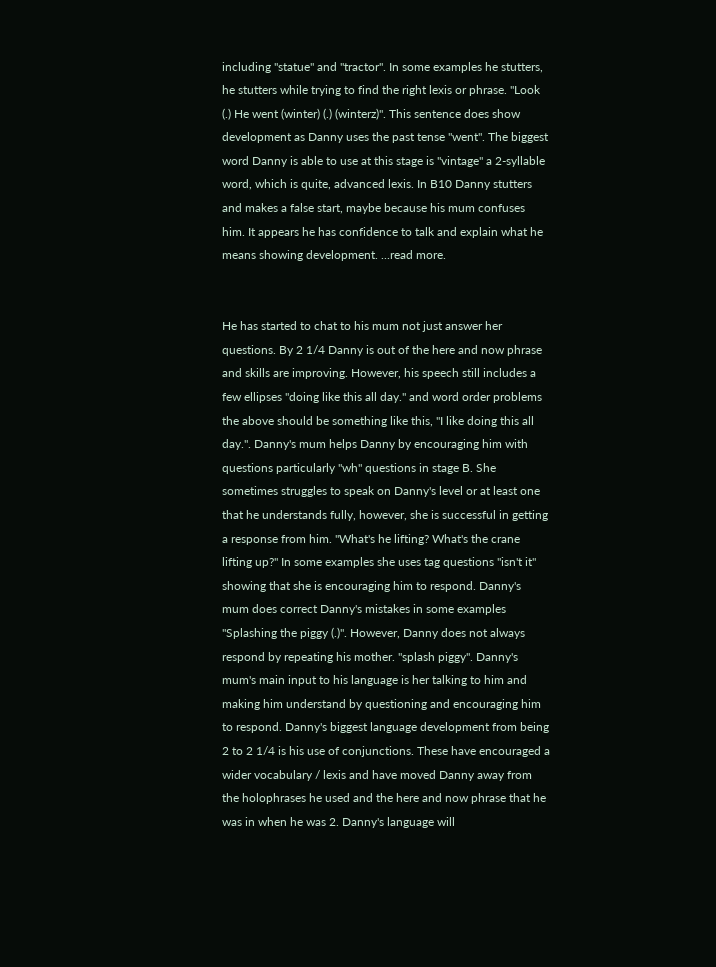including "statue" and "tractor". In some examples he stutters, he stutters while trying to find the right lexis or phrase. "Look (.) He went (winter) (.) (winterz)". This sentence does show development as Danny uses the past tense "went". The biggest word Danny is able to use at this stage is "vintage" a 2-syllable word, which is quite, advanced lexis. In B10 Danny stutters and makes a false start, maybe because his mum confuses him. It appears he has confidence to talk and explain what he means showing development. ...read more.


He has started to chat to his mum not just answer her questions. By 2 1/4 Danny is out of the here and now phrase and skills are improving. However, his speech still includes a few ellipses "doing like this all day." and word order problems the above should be something like this, "I like doing this all day.". Danny's mum helps Danny by encouraging him with questions particularly "wh" questions in stage B. She sometimes struggles to speak on Danny's level or at least one that he understands fully, however, she is successful in getting a response from him. "What's he lifting? What's the crane lifting up?" In some examples she uses tag questions "isn't it" showing that she is encouraging him to respond. Danny's mum does correct Danny's mistakes in some examples "Splashing the piggy (.)". However, Danny does not always respond by repeating his mother. "splash piggy". Danny's mum's main input to his language is her talking to him and making him understand by questioning and encouraging him to respond. Danny's biggest language development from being 2 to 2 1/4 is his use of conjunctions. These have encouraged a wider vocabulary / lexis and have moved Danny away from the holophrases he used and the here and now phrase that he was in when he was 2. Danny's language will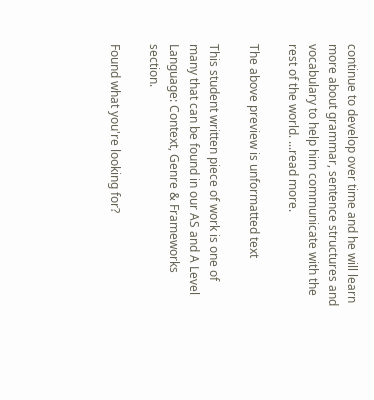continue to develop over time and he will learn more about grammar, sentence structures and vocabulary to help him communicate with the rest of the world. ...read more.

The above preview is unformatted text

This student written piece of work is one of many that can be found in our AS and A Level Language: Context, Genre & Frameworks section.

Found what you're looking for?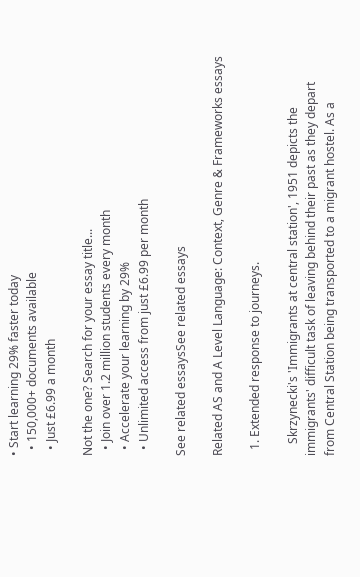• Start learning 29% faster today
  • 150,000+ documents available
  • Just £6.99 a month

Not the one? Search for your essay title...
  • Join over 1.2 million students every month
  • Accelerate your learning by 29%
  • Unlimited access from just £6.99 per month

See related essaysSee related essays

Related AS and A Level Language: Context, Genre & Frameworks essays

  1. Extended response to journeys.

    Skrzynecki's 'Immigrants at central station', 1951 depicts the immigrants' difficult task of leaving behind their past as they depart from Central Station being transported to a migrant hostel. As a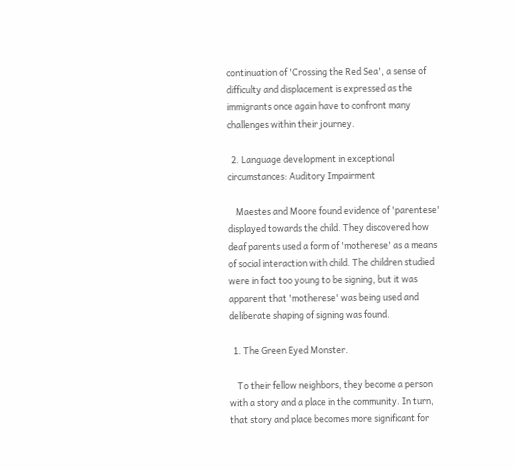continuation of 'Crossing the Red Sea', a sense of difficulty and displacement is expressed as the immigrants once again have to confront many challenges within their journey.

  2. Language development in exceptional circumstances: Auditory Impairment

    Maestes and Moore found evidence of 'parentese' displayed towards the child. They discovered how deaf parents used a form of 'motherese' as a means of social interaction with child. The children studied were in fact too young to be signing, but it was apparent that 'motherese' was being used and deliberate shaping of signing was found.

  1. The Green Eyed Monster.

    To their fellow neighbors, they become a person with a story and a place in the community. In turn, that story and place becomes more significant for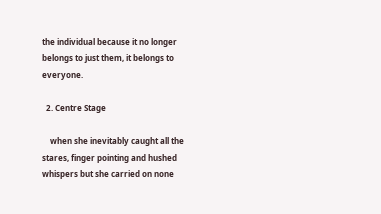the individual because it no longer belongs to just them, it belongs to everyone.

  2. Centre Stage

    when she inevitably caught all the stares, finger pointing and hushed whispers but she carried on none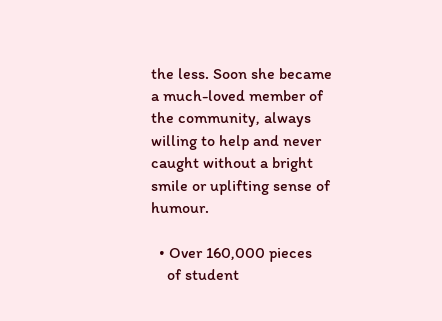the less. Soon she became a much-loved member of the community, always willing to help and never caught without a bright smile or uplifting sense of humour.

  • Over 160,000 pieces
    of student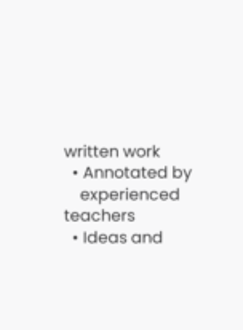written work
  • Annotated by
    experienced teachers
  • Ideas and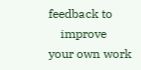feedback to
    improve your own work